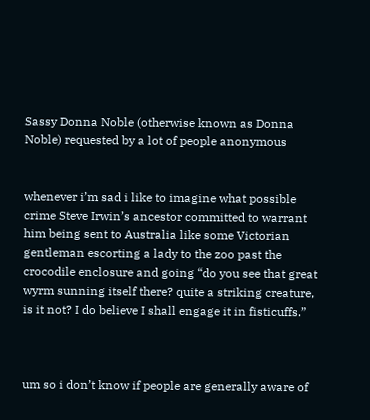Sassy Donna Noble (otherwise known as Donna Noble) requested by a lot of people anonymous


whenever i’m sad i like to imagine what possible crime Steve Irwin’s ancestor committed to warrant him being sent to Australia like some Victorian gentleman escorting a lady to the zoo past the crocodile enclosure and going “do you see that great wyrm sunning itself there? quite a striking creature, is it not? I do believe I shall engage it in fisticuffs.”



um so i don’t know if people are generally aware of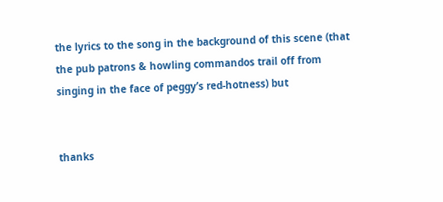the lyrics to the song in the background of this scene (that the pub patrons & howling commandos trail off from singing in the face of peggy’s red-hotness) but


thanks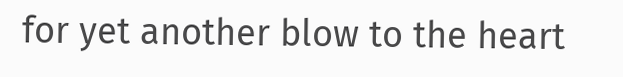for yet another blow to the heart